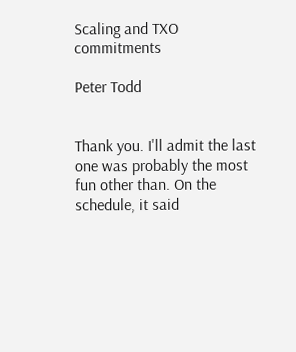Scaling and TXO commitments

Peter Todd


Thank you. I'll admit the last one was probably the most fun other than. On the schedule, it said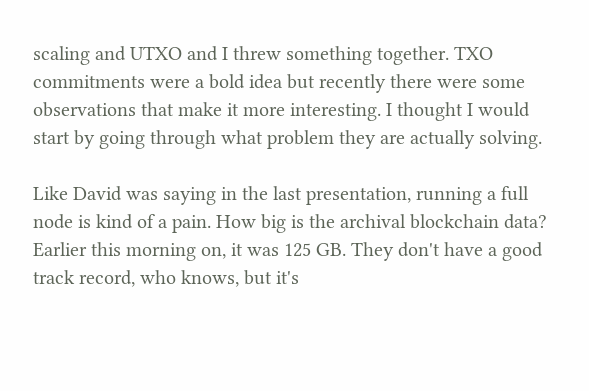scaling and UTXO and I threw something together. TXO commitments were a bold idea but recently there were some observations that make it more interesting. I thought I would start by going through what problem they are actually solving.

Like David was saying in the last presentation, running a full node is kind of a pain. How big is the archival blockchain data? Earlier this morning on, it was 125 GB. They don't have a good track record, who knows, but it's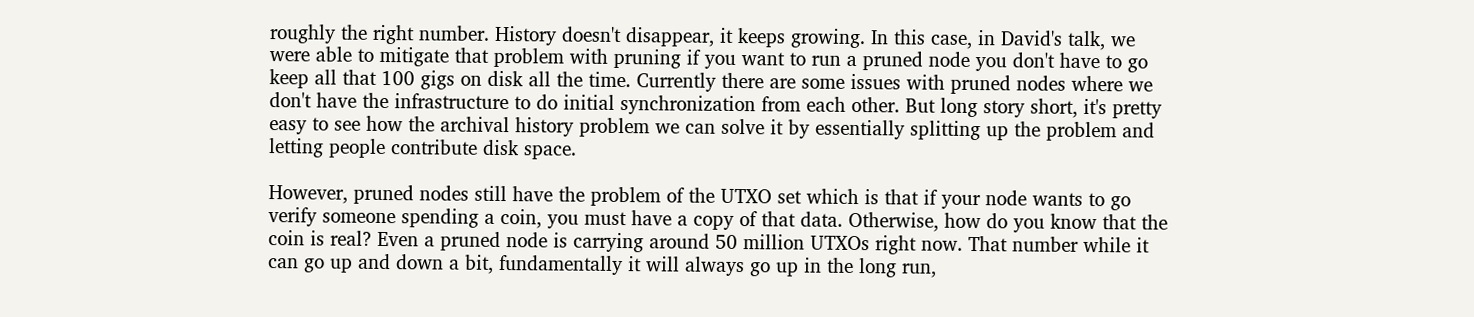roughly the right number. History doesn't disappear, it keeps growing. In this case, in David's talk, we were able to mitigate that problem with pruning if you want to run a pruned node you don't have to go keep all that 100 gigs on disk all the time. Currently there are some issues with pruned nodes where we don't have the infrastructure to do initial synchronization from each other. But long story short, it's pretty easy to see how the archival history problem we can solve it by essentially splitting up the problem and letting people contribute disk space.

However, pruned nodes still have the problem of the UTXO set which is that if your node wants to go verify someone spending a coin, you must have a copy of that data. Otherwise, how do you know that the coin is real? Even a pruned node is carrying around 50 million UTXOs right now. That number while it can go up and down a bit, fundamentally it will always go up in the long run,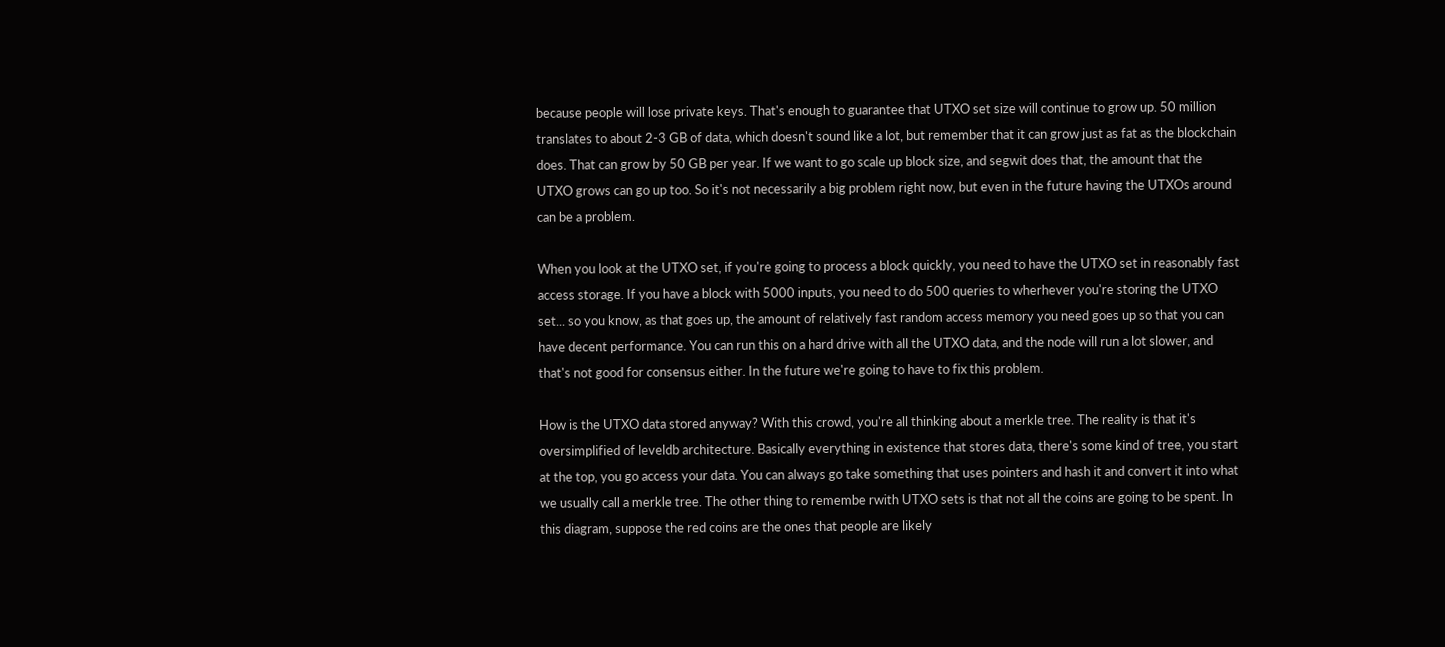because people will lose private keys. That's enough to guarantee that UTXO set size will continue to grow up. 50 million translates to about 2-3 GB of data, which doesn't sound like a lot, but remember that it can grow just as fat as the blockchain does. That can grow by 50 GB per year. If we want to go scale up block size, and segwit does that, the amount that the UTXO grows can go up too. So it's not necessarily a big problem right now, but even in the future having the UTXOs around can be a problem.

When you look at the UTXO set, if you're going to process a block quickly, you need to have the UTXO set in reasonably fast access storage. If you have a block with 5000 inputs, you need to do 500 queries to wherhever you're storing the UTXO set... so you know, as that goes up, the amount of relatively fast random access memory you need goes up so that you can have decent performance. You can run this on a hard drive with all the UTXO data, and the node will run a lot slower, and that's not good for consensus either. In the future we're going to have to fix this problem.

How is the UTXO data stored anyway? With this crowd, you're all thinking about a merkle tree. The reality is that it's oversimplified of leveldb architecture. Basically everything in existence that stores data, there's some kind of tree, you start at the top, you go access your data. You can always go take something that uses pointers and hash it and convert it into what we usually call a merkle tree. The other thing to remembe rwith UTXO sets is that not all the coins are going to be spent. In this diagram, suppose the red coins are the ones that people are likely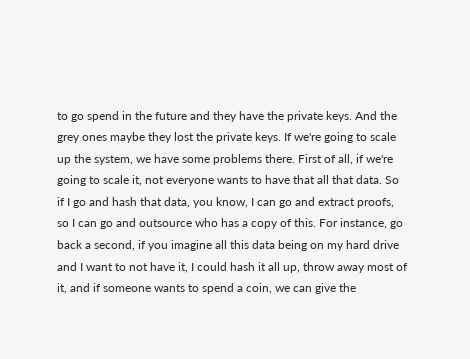to go spend in the future and they have the private keys. And the grey ones maybe they lost the private keys. If we're going to scale up the system, we have some problems there. First of all, if we're going to scale it, not everyone wants to have that all that data. So if I go and hash that data, you know, I can go and extract proofs, so I can go and outsource who has a copy of this. For instance, go back a second, if you imagine all this data being on my hard drive and I want to not have it, I could hash it all up, throw away most of it, and if someone wants to spend a coin, we can give the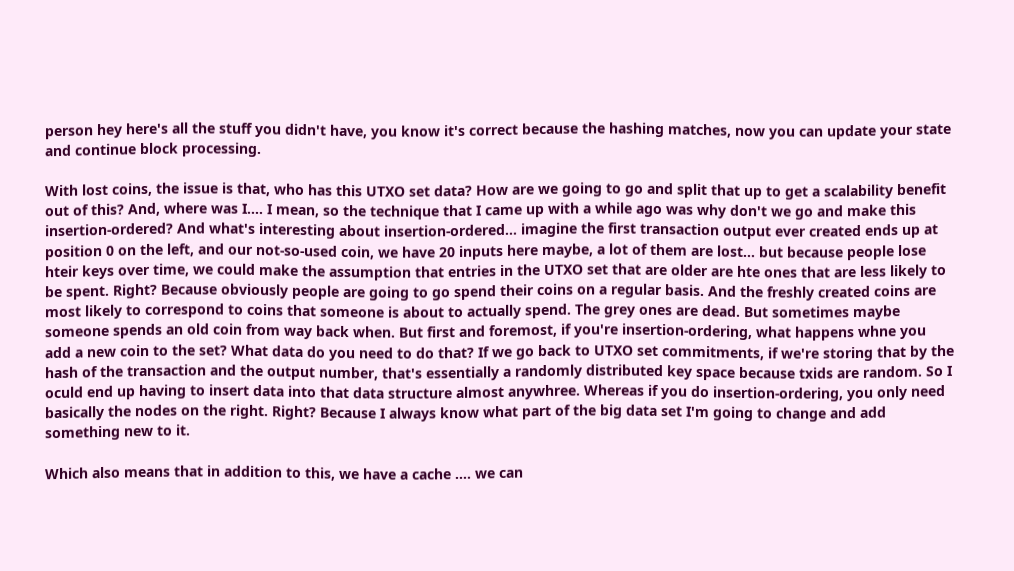person hey here's all the stuff you didn't have, you know it's correct because the hashing matches, now you can update your state and continue block processing.

With lost coins, the issue is that, who has this UTXO set data? How are we going to go and split that up to get a scalability benefit out of this? And, where was I.... I mean, so the technique that I came up with a while ago was why don't we go and make this insertion-ordered? And what's interesting about insertion-ordered... imagine the first transaction output ever created ends up at position 0 on the left, and our not-so-used coin, we have 20 inputs here maybe, a lot of them are lost... but because people lose hteir keys over time, we could make the assumption that entries in the UTXO set that are older are hte ones that are less likely to be spent. Right? Because obviously people are going to go spend their coins on a regular basis. And the freshly created coins are most likely to correspond to coins that someone is about to actually spend. The grey ones are dead. But sometimes maybe someone spends an old coin from way back when. But first and foremost, if you're insertion-ordering, what happens whne you add a new coin to the set? What data do you need to do that? If we go back to UTXO set commitments, if we're storing that by the hash of the transaction and the output number, that's essentially a randomly distributed key space because txids are random. So I oculd end up having to insert data into that data structure almost anywhree. Whereas if you do insertion-ordering, you only need basically the nodes on the right. Right? Because I always know what part of the big data set I'm going to change and add something new to it.

Which also means that in addition to this, we have a cache .... we can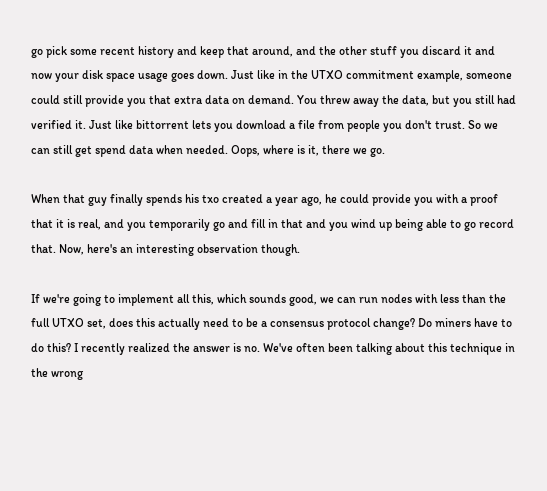go pick some recent history and keep that around, and the other stuff you discard it and now your disk space usage goes down. Just like in the UTXO commitment example, someone could still provide you that extra data on demand. You threw away the data, but you still had verified it. Just like bittorrent lets you download a file from people you don't trust. So we can still get spend data when needed. Oops, where is it, there we go.

When that guy finally spends his txo created a year ago, he could provide you with a proof that it is real, and you temporarily go and fill in that and you wind up being able to go record that. Now, here's an interesting observation though.

If we're going to implement all this, which sounds good, we can run nodes with less than the full UTXO set, does this actually need to be a consensus protocol change? Do miners have to do this? I recently realized the answer is no. We've often been talking about this technique in the wrong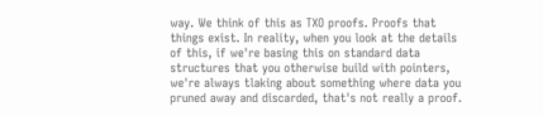way. We think of this as TXO proofs. Proofs that things exist. In reality, when you look at the details of this, if we're basing this on standard data structures that you otherwise build with pointers, we're always tlaking about something where data you pruned away and discarded, that's not really a proof.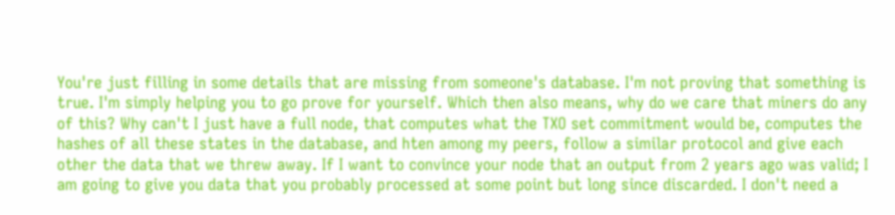You're just filling in some details that are missing from someone's database. I'm not proving that something is true. I'm simply helping you to go prove for yourself. Which then also means, why do we care that miners do any of this? Why can't I just have a full node, that computes what the TXO set commitment would be, computes the hashes of all these states in the database, and hten among my peers, follow a similar protocol and give each other the data that we threw away. If I want to convince your node that an output from 2 years ago was valid; I am going to give you data that you probably processed at some point but long since discarded. I don't need a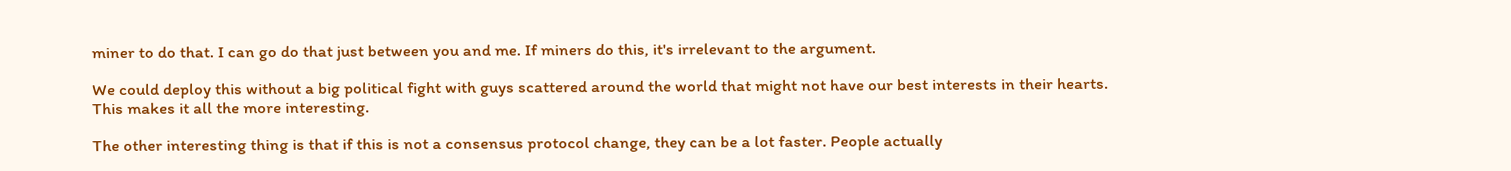miner to do that. I can go do that just between you and me. If miners do this, it's irrelevant to the argument.

We could deploy this without a big political fight with guys scattered around the world that might not have our best interests in their hearts. This makes it all the more interesting.

The other interesting thing is that if this is not a consensus protocol change, they can be a lot faster. People actually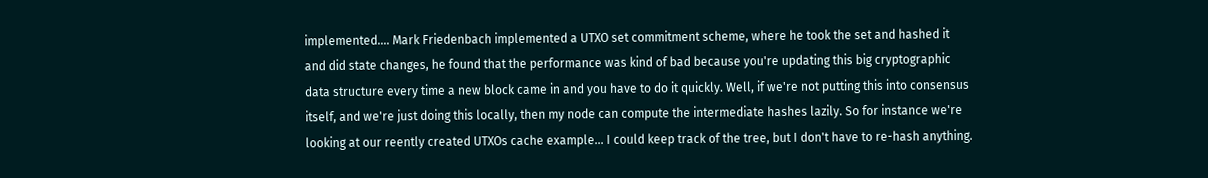implemented.... Mark Friedenbach implemented a UTXO set commitment scheme, where he took the set and hashed it and did state changes, he found that the performance was kind of bad because you're updating this big cryptographic data structure every time a new block came in and you have to do it quickly. Well, if we're not putting this into consensus itself, and we're just doing this locally, then my node can compute the intermediate hashes lazily. So for instance we're looking at our reently created UTXOs cache example... I could keep track of the tree, but I don't have to re-hash anything.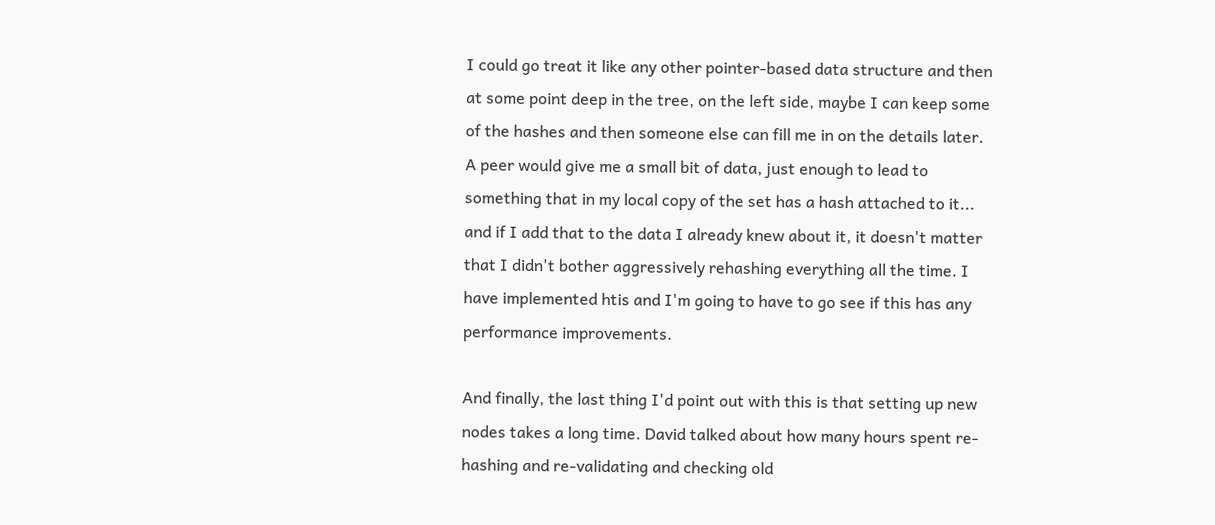I could go treat it like any other pointer-based data structure and then at some point deep in the tree, on the left side, maybe I can keep some of the hashes and then someone else can fill me in on the details later. A peer would give me a small bit of data, just enough to lead to something that in my local copy of the set has a hash attached to it... and if I add that to the data I already knew about it, it doesn't matter that I didn't bother aggressively rehashing everything all the time. I have implemented htis and I'm going to have to go see if this has any performance improvements.

And finally, the last thing I'd point out with this is that setting up new nodes takes a long time. David talked about how many hours spent re-hashing and re-validating and checking old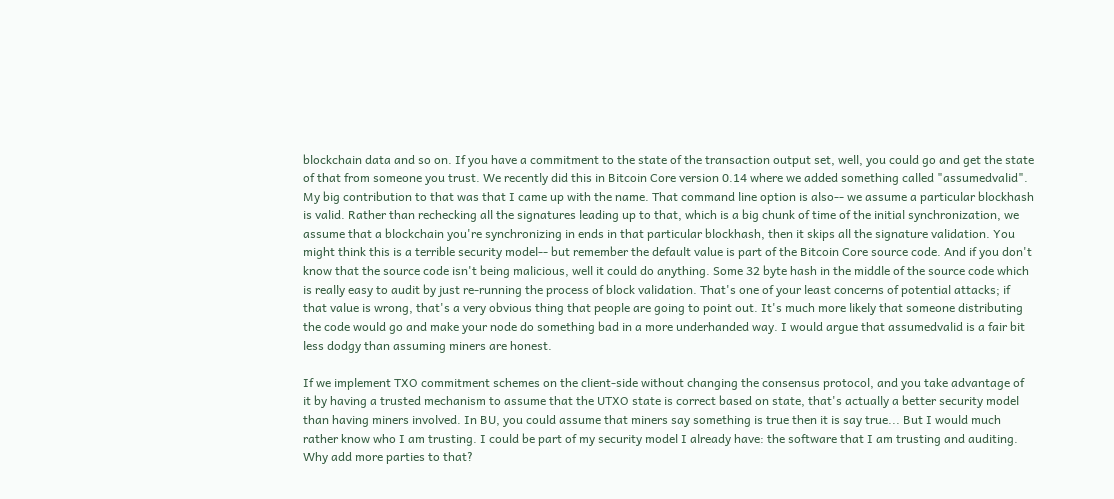blockchain data and so on. If you have a commitment to the state of the transaction output set, well, you could go and get the state of that from someone you trust. We recently did this in Bitcoin Core version 0.14 where we added something called "assumedvalid". My big contribution to that was that I came up with the name. That command line option is also-- we assume a particular blockhash is valid. Rather than rechecking all the signatures leading up to that, which is a big chunk of time of the initial synchronization, we assume that a blockchain you're synchronizing in ends in that particular blockhash, then it skips all the signature validation. You might think this is a terrible security model-- but remember the default value is part of the Bitcoin Core source code. And if you don't know that the source code isn't being malicious, well it could do anything. Some 32 byte hash in the middle of the source code which is really easy to audit by just re-running the process of block validation. That's one of your least concerns of potential attacks; if that value is wrong, that's a very obvious thing that people are going to point out. It's much more likely that someone distributing the code would go and make your node do something bad in a more underhanded way. I would argue that assumedvalid is a fair bit less dodgy than assuming miners are honest.

If we implement TXO commitment schemes on the client-side without changing the consensus protocol, and you take advantage of it by having a trusted mechanism to assume that the UTXO state is correct based on state, that's actually a better security model than having miners involved. In BU, you could assume that miners say something is true then it is say true... But I would much rather know who I am trusting. I could be part of my security model I already have: the software that I am trusting and auditing. Why add more parties to that?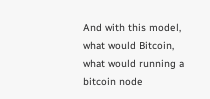And with this model, what would Bitcoin, what would running a bitcoin node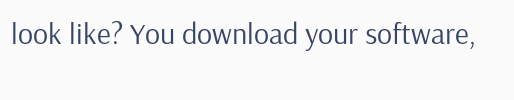look like? You download your software,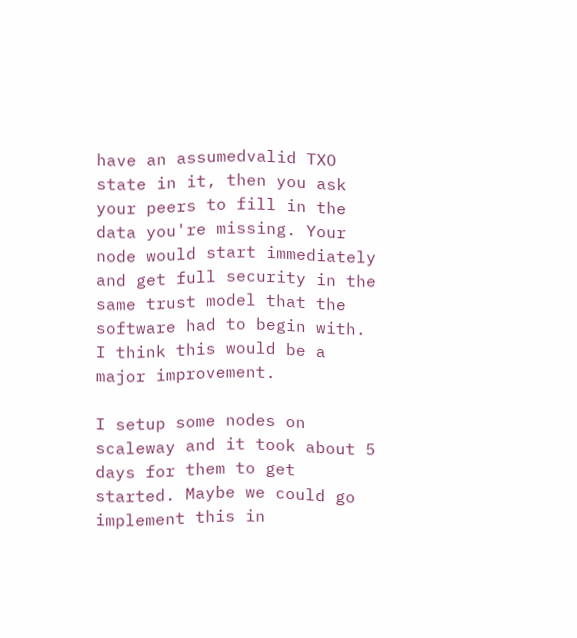have an assumedvalid TXO state in it, then you ask your peers to fill in the data you're missing. Your node would start immediately and get full security in the same trust model that the software had to begin with. I think this would be a major improvement.

I setup some nodes on scaleway and it took about 5 days for them to get started. Maybe we could go implement this in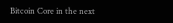Bitcoin Core in the next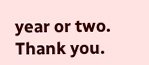year or two. Thank you.